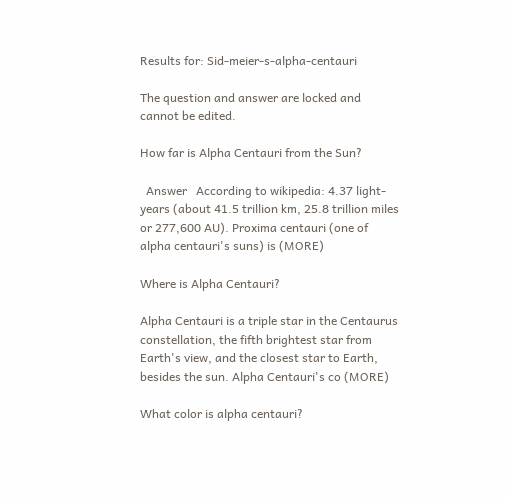Results for: Sid-meier-s-alpha-centauri

The question and answer are locked and cannot be edited.

How far is Alpha Centauri from the Sun?

  Answer   According to wikipedia: 4.37 light-years (about 41.5 trillion km, 25.8 trillion miles or 277,600 AU). Proxima centauri (one of alpha centauri's suns) is (MORE)

Where is Alpha Centauri?

Alpha Centauri is a triple star in the Centaurus constellation, the fifth brightest star from Earth's view, and the closest star to Earth, besides the sun. Alpha Centauri's co (MORE)

What color is alpha centauri?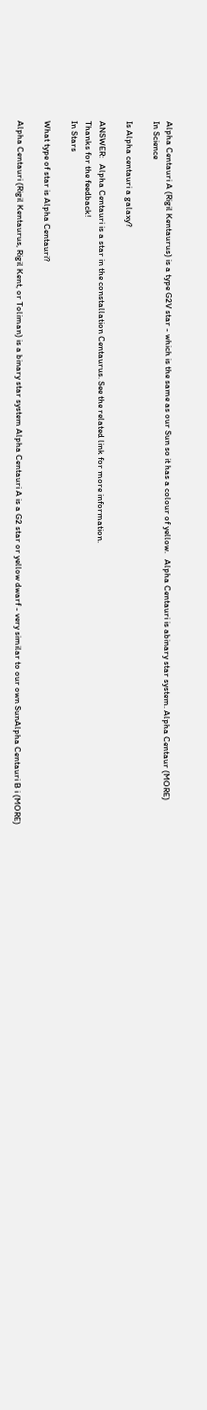Alpha Centauri A (Rigil Kentaurus) is a type G2V star - which is the same as our Sun so it has a colour of yellow.   Alpha Centauri is abinary star system. Alpha Centaur (MORE)
In Science

Is Alpha centauri a galaxy?

ANSWER:   Alpha Centauri is a star in the constallation Centaurus. See the related link for more information.
Thanks for the feedback!
In Stars

What type of star is Alpha Centauri?

Alpha Centauri (Rigil Kentaurus, Rigil Kent, or Toliman) is a binary star system Alpha Centauri A is a G2 star or yellow dwarf - very similar to our own SunAlpha Centauri B i (MORE)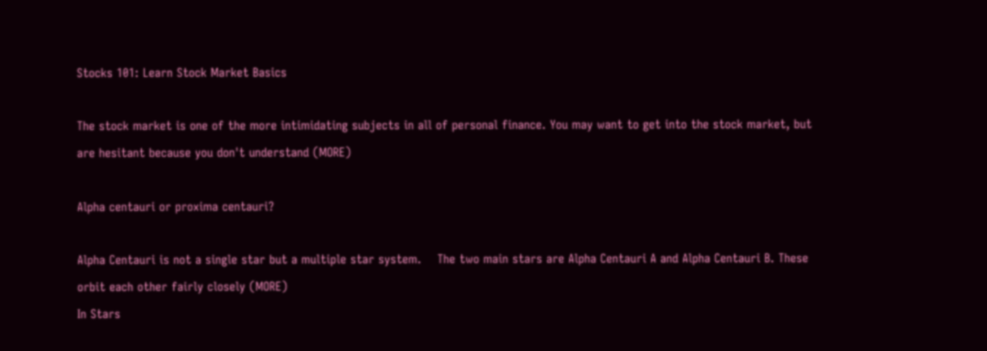Stocks 101: Learn Stock Market Basics

The stock market is one of the more intimidating subjects in all of personal finance. You may want to get into the stock market, but are hesitant because you don't understand (MORE)

Alpha centauri or proxima centauri?

Alpha Centauri is not a single star but a multiple star system.    The two main stars are Alpha Centauri A and Alpha Centauri B. These  orbit each other fairly closely (MORE)
In Stars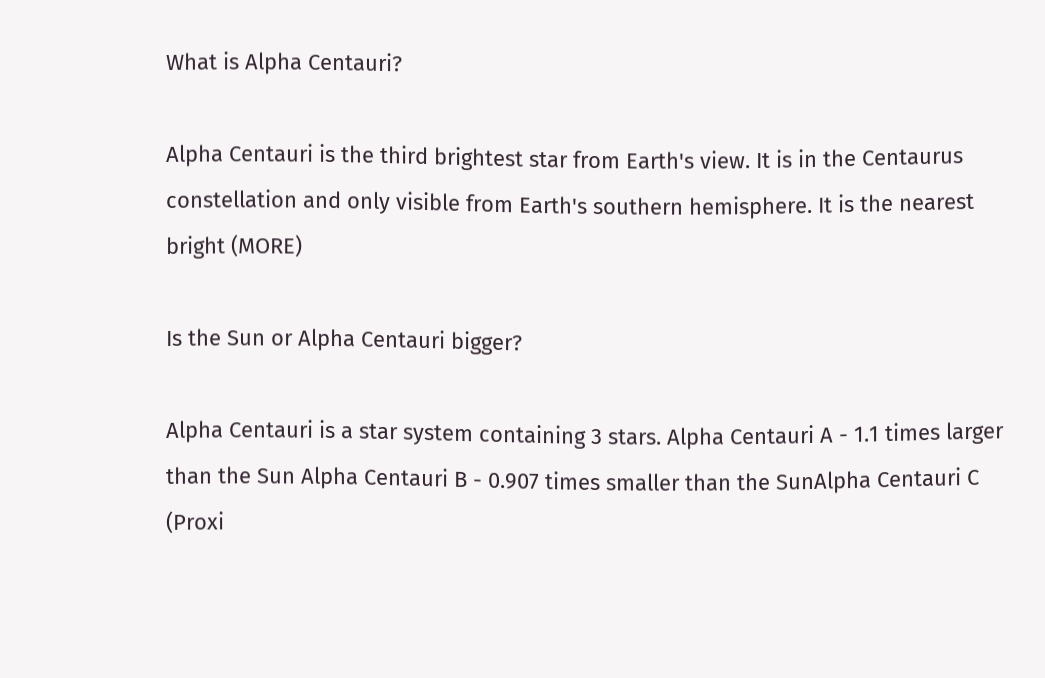What is Alpha Centauri?

Alpha Centauri is the third brightest star from Earth's view. It is in the Centaurus constellation and only visible from Earth's southern hemisphere. It is the nearest bright (MORE)

Is the Sun or Alpha Centauri bigger?

Alpha Centauri is a star system containing 3 stars. Alpha Centauri A - 1.1 times larger than the Sun Alpha Centauri B - 0.907 times smaller than the SunAlpha Centauri C (Proxi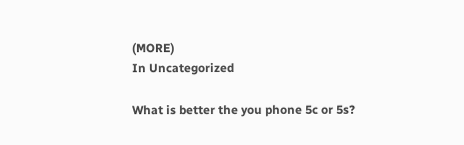(MORE)
In Uncategorized

What is better the you phone 5c or 5s?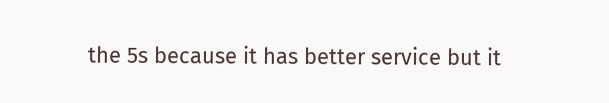the 5s because it has better service but it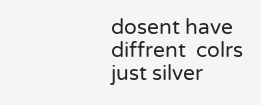dosent have diffrent  colrs just silver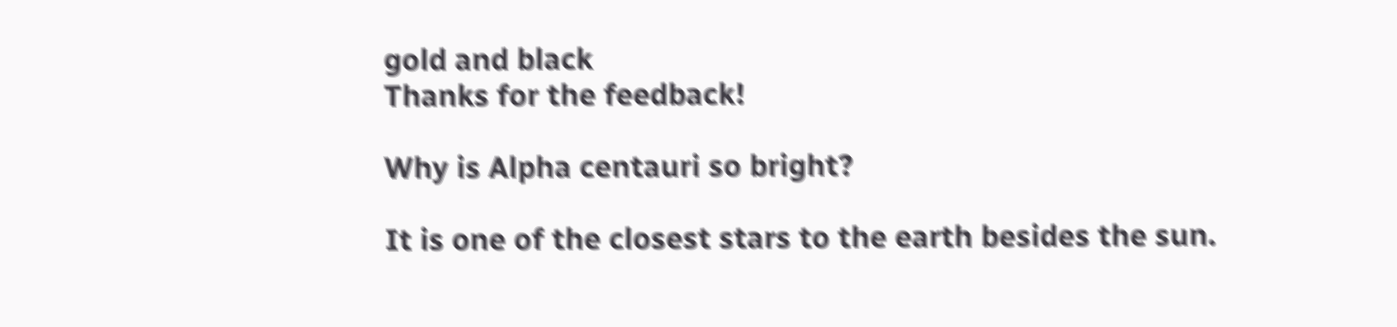gold and black
Thanks for the feedback!

Why is Alpha centauri so bright?

It is one of the closest stars to the earth besides the sun.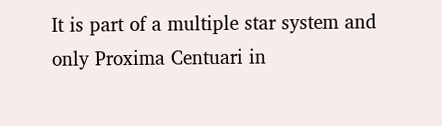It is part of a multiple star system and only Proxima Centuari in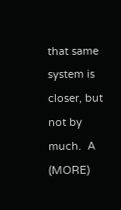that same system is closer, but not by much.  A (MORE)